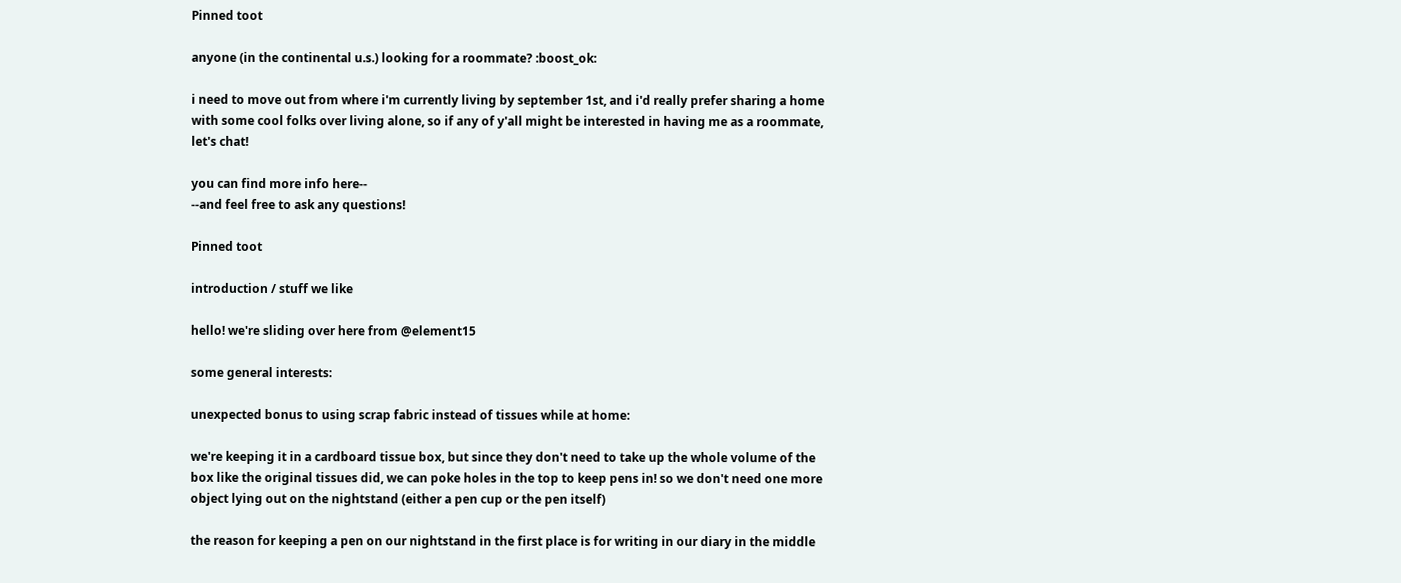Pinned toot

anyone (in the continental u.s.) looking for a roommate? :boost_ok:

i need to move out from where i'm currently living by september 1st, and i'd really prefer sharing a home with some cool folks over living alone, so if any of y'all might be interested in having me as a roommate, let's chat!

you can find more info here--
--and feel free to ask any questions!

Pinned toot

introduction / stuff we like

hello! we're sliding over here from @element15

some general interests:

unexpected bonus to using scrap fabric instead of tissues while at home:

we're keeping it in a cardboard tissue box, but since they don't need to take up the whole volume of the box like the original tissues did, we can poke holes in the top to keep pens in! so we don't need one more object lying out on the nightstand (either a pen cup or the pen itself)

the reason for keeping a pen on our nightstand in the first place is for writing in our diary in the middle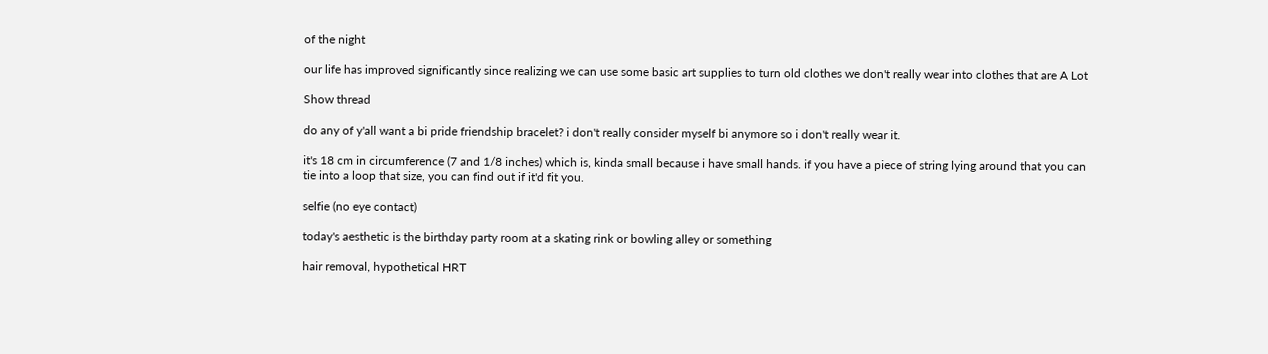of the night

our life has improved significantly since realizing we can use some basic art supplies to turn old clothes we don't really wear into clothes that are A Lot

Show thread

do any of y'all want a bi pride friendship bracelet? i don't really consider myself bi anymore so i don't really wear it.

it's 18 cm in circumference (7 and 1/8 inches) which is, kinda small because i have small hands. if you have a piece of string lying around that you can tie into a loop that size, you can find out if it'd fit you.

selfie (no eye contact)

today's aesthetic is the birthday party room at a skating rink or bowling alley or something

hair removal, hypothetical HRT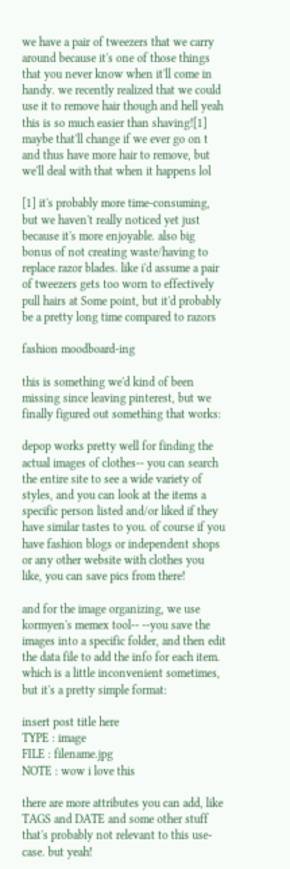we have a pair of tweezers that we carry around because it's one of those things that you never know when it'll come in handy. we recently realized that we could use it to remove hair though and hell yeah this is so much easier than shaving![1] maybe that'll change if we ever go on t and thus have more hair to remove, but we'll deal with that when it happens lol

[1] it's probably more time-consuming, but we haven't really noticed yet just because it's more enjoyable. also big bonus of not creating waste/having to replace razor blades. like i'd assume a pair of tweezers gets too worn to effectively pull hairs at Some point, but it'd probably be a pretty long time compared to razors

fashion moodboard-ing

this is something we'd kind of been missing since leaving pinterest, but we finally figured out something that works:

depop works pretty well for finding the actual images of clothes-- you can search the entire site to see a wide variety of styles, and you can look at the items a specific person listed and/or liked if they have similar tastes to you. of course if you have fashion blogs or independent shops or any other website with clothes you like, you can save pics from there!

and for the image organizing, we use kormyen's memex tool-- --you save the images into a specific folder, and then edit the data file to add the info for each item. which is a little inconvenient sometimes, but it's a pretty simple format:

insert post title here
TYPE : image
FILE : filename.jpg
NOTE : wow i love this

there are more attributes you can add, like TAGS and DATE and some other stuff that's probably not relevant to this use-case. but yeah!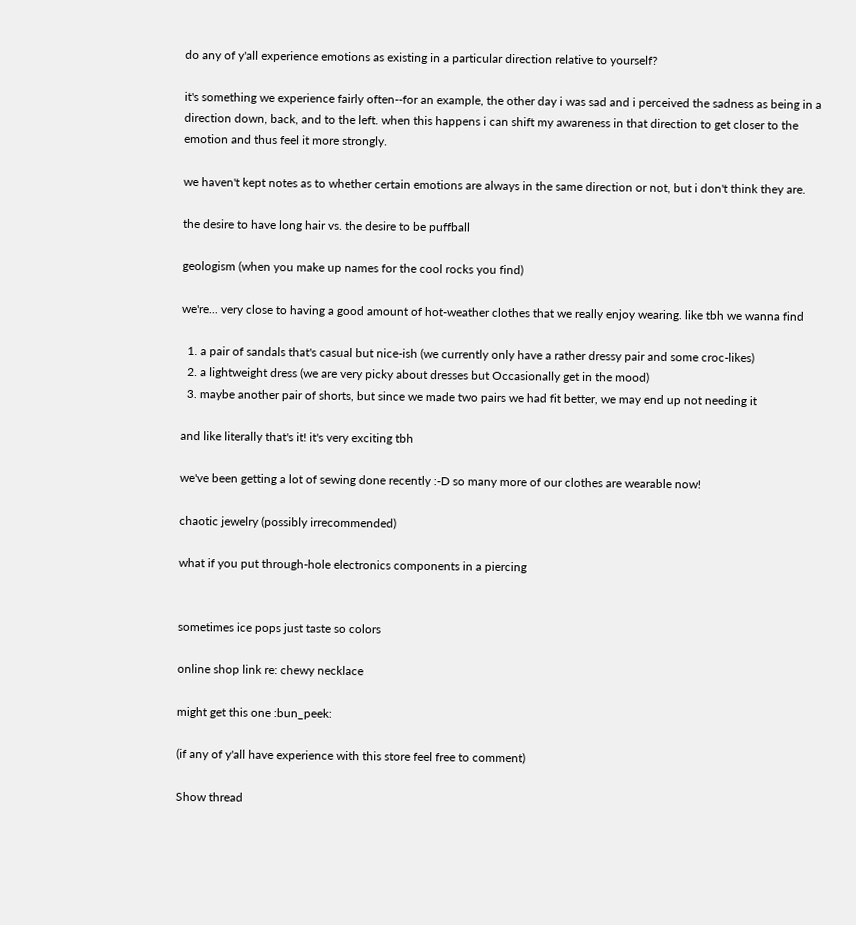do any of y'all experience emotions as existing in a particular direction relative to yourself?

it's something we experience fairly often--for an example, the other day i was sad and i perceived the sadness as being in a direction down, back, and to the left. when this happens i can shift my awareness in that direction to get closer to the emotion and thus feel it more strongly.

we haven't kept notes as to whether certain emotions are always in the same direction or not, but i don't think they are.

the desire to have long hair vs. the desire to be puffball

geologism (when you make up names for the cool rocks you find)

we're... very close to having a good amount of hot-weather clothes that we really enjoy wearing. like tbh we wanna find

  1. a pair of sandals that's casual but nice-ish (we currently only have a rather dressy pair and some croc-likes)
  2. a lightweight dress (we are very picky about dresses but Occasionally get in the mood)
  3. maybe another pair of shorts, but since we made two pairs we had fit better, we may end up not needing it

and like literally that's it! it's very exciting tbh

we've been getting a lot of sewing done recently :-D so many more of our clothes are wearable now!

chaotic jewelry (possibly irrecommended)

what if you put through-hole electronics components in a piercing


sometimes ice pops just taste so colors

online shop link re: chewy necklace

might get this one :bun_peek:

(if any of y'all have experience with this store feel free to comment)

Show thread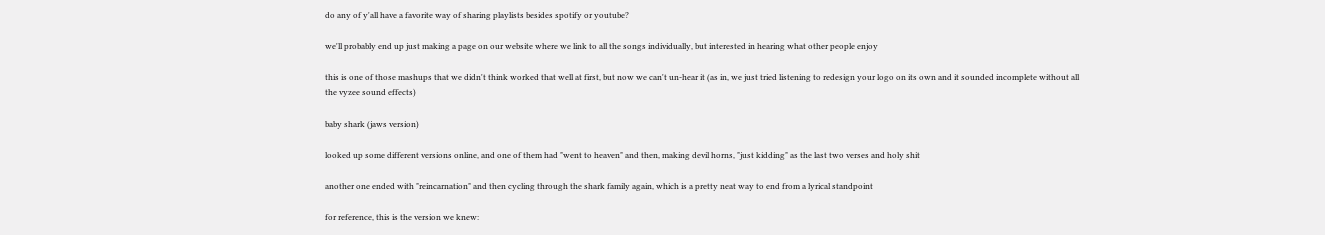do any of y'all have a favorite way of sharing playlists besides spotify or youtube?

we'll probably end up just making a page on our website where we link to all the songs individually, but interested in hearing what other people enjoy

this is one of those mashups that we didn't think worked that well at first, but now we can't un-hear it (as in, we just tried listening to redesign your logo on its own and it sounded incomplete without all the vyzee sound effects)

baby shark (jaws version)

looked up some different versions online, and one of them had "went to heaven" and then, making devil horns, "just kidding" as the last two verses and holy shit

another one ended with "reincarnation" and then cycling through the shark family again, which is a pretty neat way to end from a lyrical standpoint

for reference, this is the version we knew: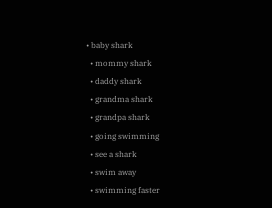• baby shark
  • mommy shark
  • daddy shark
  • grandma shark
  • grandpa shark
  • going swimming
  • see a shark
  • swim away
  • swimming faster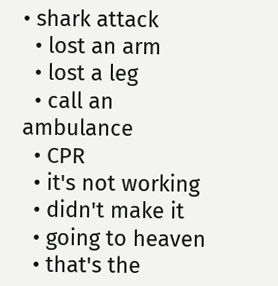• shark attack
  • lost an arm
  • lost a leg
  • call an ambulance
  • CPR
  • it's not working
  • didn't make it
  • going to heaven
  • that's the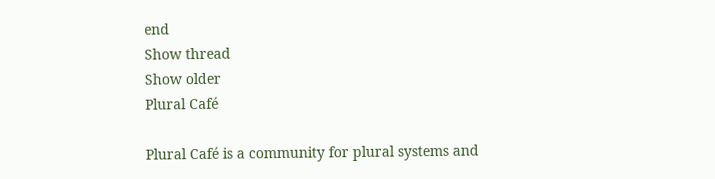end
Show thread
Show older
Plural Café

Plural Café is a community for plural systems and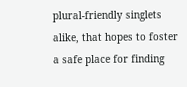plural-friendly singlets alike, that hopes to foster a safe place for finding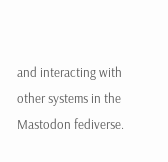and interacting with other systems in the Mastodon fediverse.